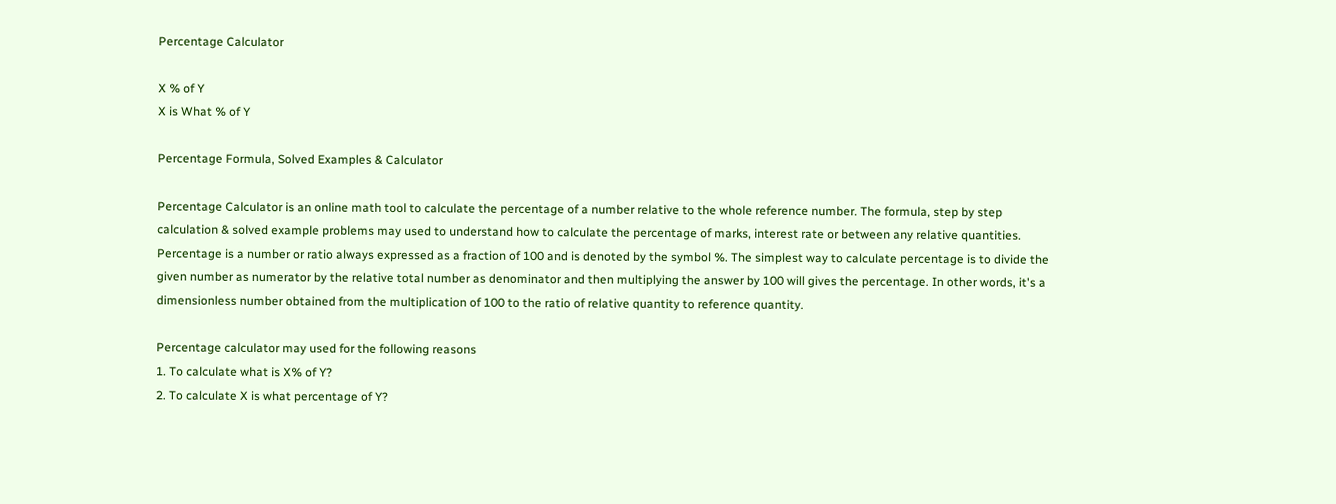Percentage Calculator

X % of Y
X is What % of Y

Percentage Formula, Solved Examples & Calculator

Percentage Calculator is an online math tool to calculate the percentage of a number relative to the whole reference number. The formula, step by step calculation & solved example problems may used to understand how to calculate the percentage of marks, interest rate or between any relative quantities. Percentage is a number or ratio always expressed as a fraction of 100 and is denoted by the symbol %. The simplest way to calculate percentage is to divide the given number as numerator by the relative total number as denominator and then multiplying the answer by 100 will gives the percentage. In other words, it's a dimensionless number obtained from the multiplication of 100 to the ratio of relative quantity to reference quantity.

Percentage calculator may used for the following reasons
1. To calculate what is X% of Y?
2. To calculate X is what percentage of Y?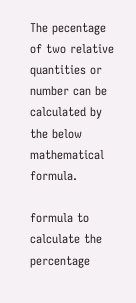The pecentage of two relative quantities or number can be calculated by the below mathematical formula.

formula to calculate the percentage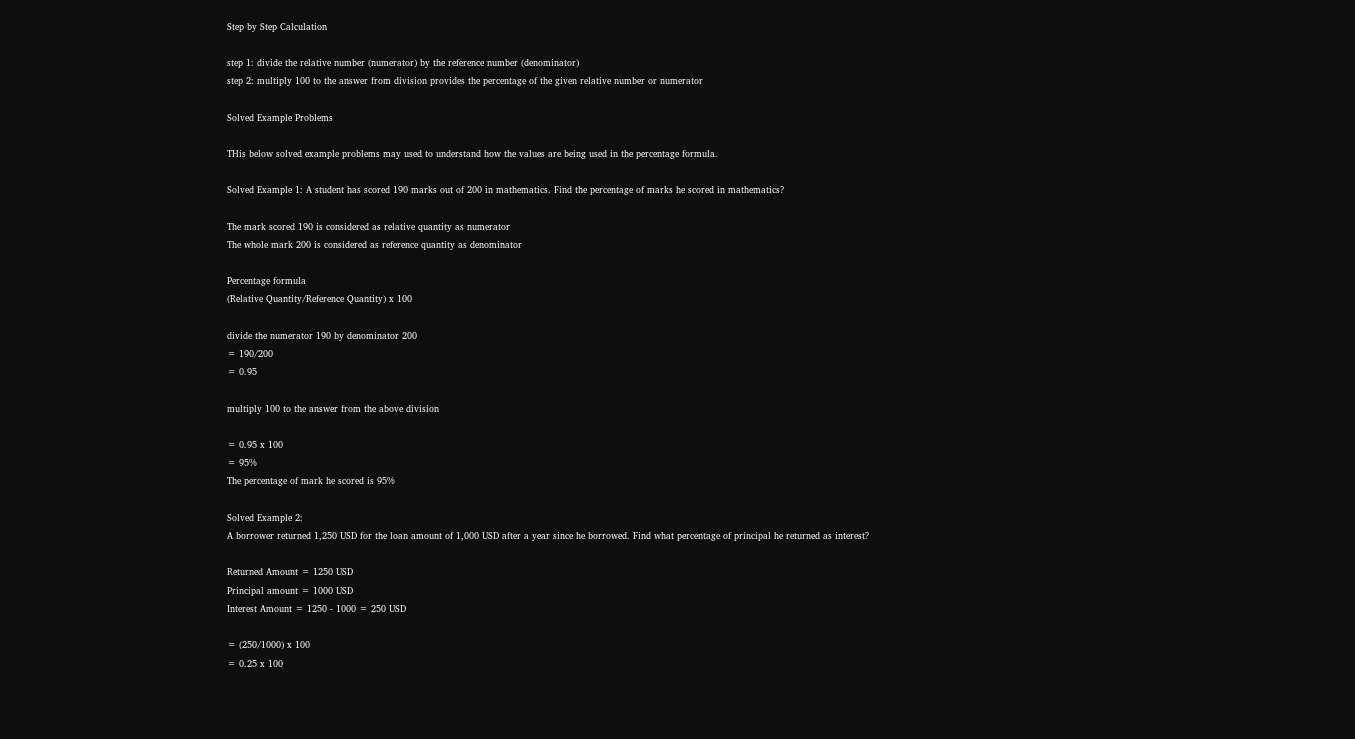Step by Step Calculation

step 1: divide the relative number (numerator) by the reference number (denominator)
step 2: multiply 100 to the answer from division provides the percentage of the given relative number or numerator

Solved Example Problems

THis below solved example problems may used to understand how the values are being used in the percentage formula.

Solved Example 1: A student has scored 190 marks out of 200 in mathematics. Find the percentage of marks he scored in mathematics?

The mark scored 190 is considered as relative quantity as numerator
The whole mark 200 is considered as reference quantity as denominator

Percentage formula
(Relative Quantity/Reference Quantity) x 100

divide the numerator 190 by denominator 200
= 190/200
= 0.95

multiply 100 to the answer from the above division

= 0.95 x 100
= 95%
The percentage of mark he scored is 95%

Solved Example 2:
A borrower returned 1,250 USD for the loan amount of 1,000 USD after a year since he borrowed. Find what percentage of principal he returned as interest?

Returned Amount = 1250 USD
Principal amount = 1000 USD
Interest Amount = 1250 - 1000 = 250 USD

= (250/1000) x 100
= 0.25 x 100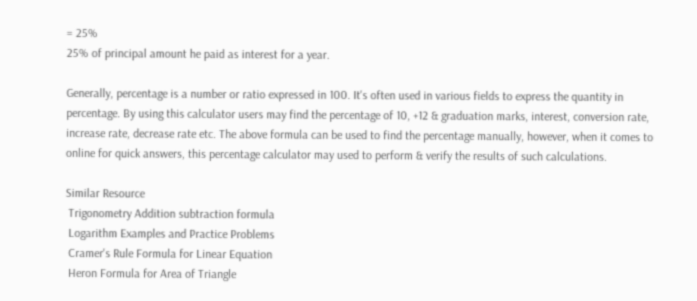= 25%
25% of principal amount he paid as interest for a year.

Generally, percentage is a number or ratio expressed in 100. It's often used in various fields to express the quantity in percentage. By using this calculator users may find the percentage of 10, +12 & graduation marks, interest, conversion rate, increase rate, decrease rate etc. The above formula can be used to find the percentage manually, however, when it comes to online for quick answers, this percentage calculator may used to perform & verify the results of such calculations.

Similar Resource
 Trigonometry Addition subtraction formula
 Logarithm Examples and Practice Problems
 Cramer's Rule Formula for Linear Equation
 Heron Formula for Area of Triangle